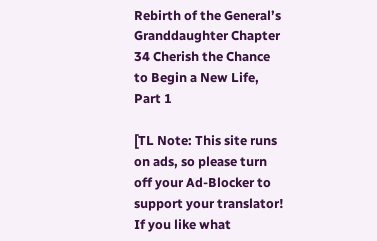Rebirth of the General’s Granddaughter Chapter 34 Cherish the Chance to Begin a New Life, Part 1

[TL Note: This site runs on ads, so please turn off your Ad-Blocker to support your translator! If you like what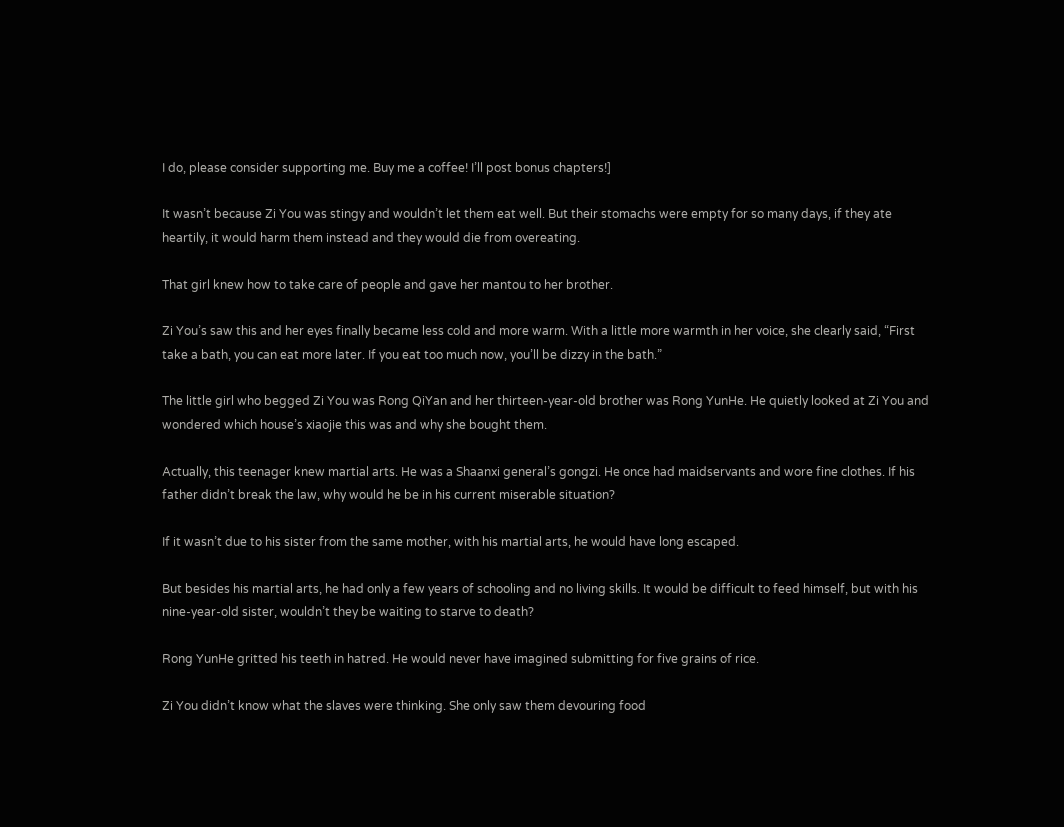I do, please consider supporting me. Buy me a coffee! I’ll post bonus chapters!]

It wasn’t because Zi You was stingy and wouldn’t let them eat well. But their stomachs were empty for so many days, if they ate heartily, it would harm them instead and they would die from overeating.

That girl knew how to take care of people and gave her mantou to her brother.

Zi You’s saw this and her eyes finally became less cold and more warm. With a little more warmth in her voice, she clearly said, “First take a bath, you can eat more later. If you eat too much now, you’ll be dizzy in the bath.”

The little girl who begged Zi You was Rong QiYan and her thirteen-year-old brother was Rong YunHe. He quietly looked at Zi You and wondered which house’s xiaojie this was and why she bought them.

Actually, this teenager knew martial arts. He was a Shaanxi general’s gongzi. He once had maidservants and wore fine clothes. If his father didn’t break the law, why would he be in his current miserable situation?

If it wasn’t due to his sister from the same mother, with his martial arts, he would have long escaped.

But besides his martial arts, he had only a few years of schooling and no living skills. It would be difficult to feed himself, but with his nine-year-old sister, wouldn’t they be waiting to starve to death?

Rong YunHe gritted his teeth in hatred. He would never have imagined submitting for five grains of rice.

Zi You didn’t know what the slaves were thinking. She only saw them devouring food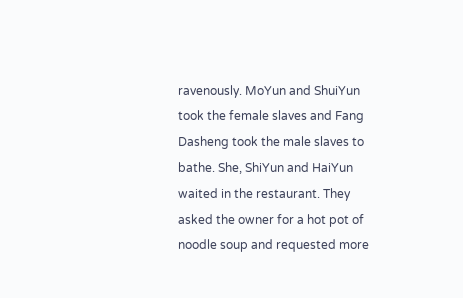ravenously. MoYun and ShuiYun took the female slaves and Fang Dasheng took the male slaves to bathe. She, ShiYun and HaiYun waited in the restaurant. They asked the owner for a hot pot of noodle soup and requested more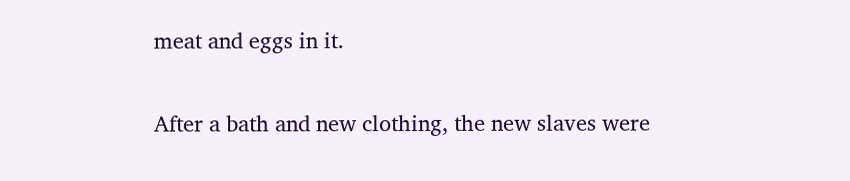meat and eggs in it.

After a bath and new clothing, the new slaves were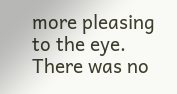more pleasing to the eye. There was no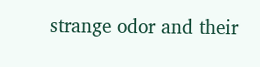strange odor and their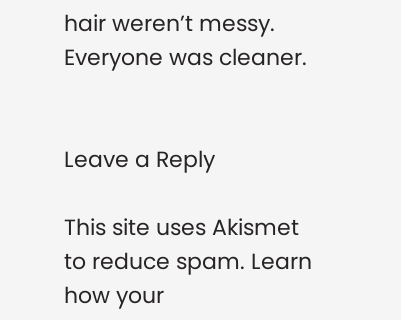hair weren’t messy. Everyone was cleaner.


Leave a Reply

This site uses Akismet to reduce spam. Learn how your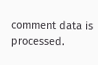comment data is processed.